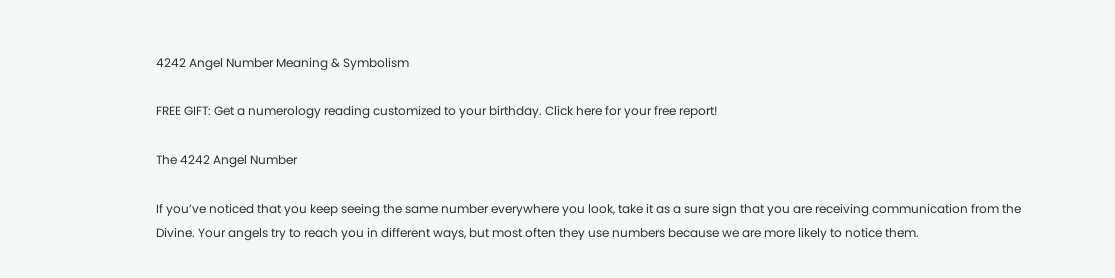4242 Angel Number Meaning & Symbolism

FREE GIFT: Get a numerology reading customized to your birthday. Click here for your free report!

The 4242 Angel Number

If you’ve noticed that you keep seeing the same number everywhere you look, take it as a sure sign that you are receiving communication from the Divine. Your angels try to reach you in different ways, but most often they use numbers because we are more likely to notice them.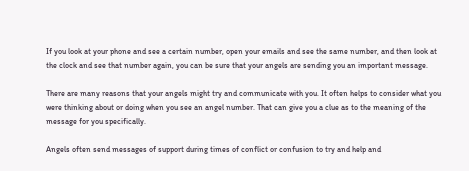If you look at your phone and see a certain number, open your emails and see the same number, and then look at the clock and see that number again, you can be sure that your angels are sending you an important message.

There are many reasons that your angels might try and communicate with you. It often helps to consider what you were thinking about or doing when you see an angel number. That can give you a clue as to the meaning of the message for you specifically.

Angels often send messages of support during times of conflict or confusion to try and help and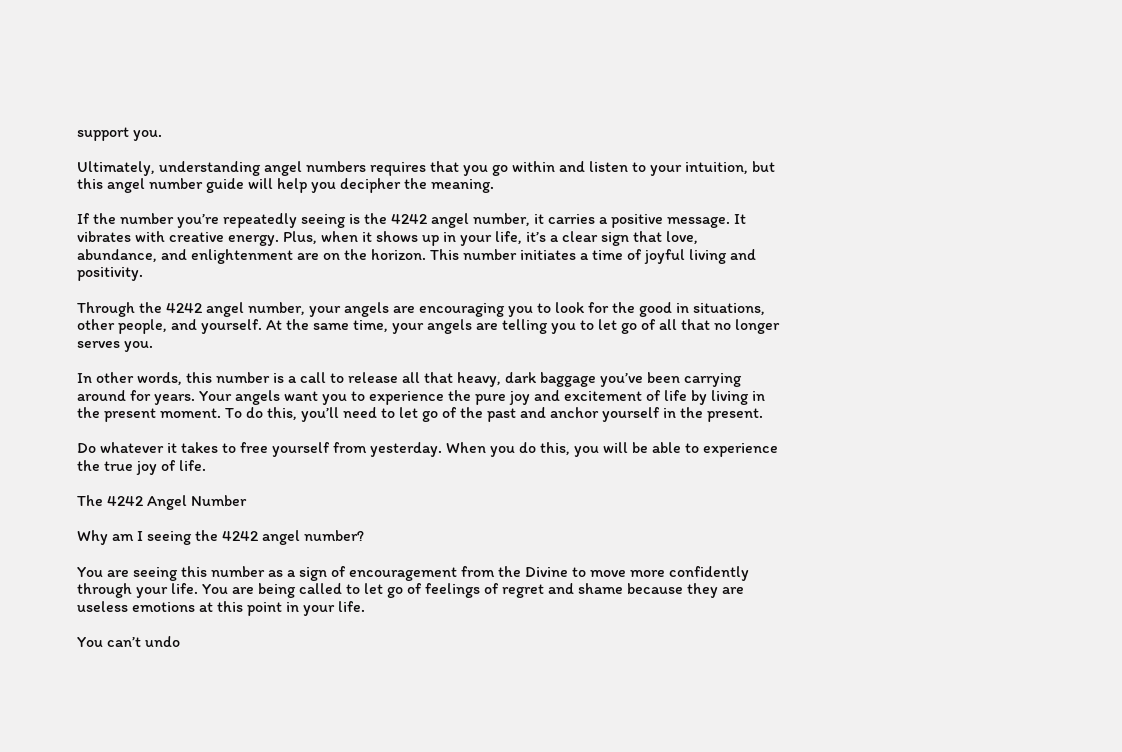support you.

Ultimately, understanding angel numbers requires that you go within and listen to your intuition, but this angel number guide will help you decipher the meaning.

If the number you’re repeatedly seeing is the 4242 angel number, it carries a positive message. It vibrates with creative energy. Plus, when it shows up in your life, it’s a clear sign that love, abundance, and enlightenment are on the horizon. This number initiates a time of joyful living and positivity.

Through the 4242 angel number, your angels are encouraging you to look for the good in situations, other people, and yourself. At the same time, your angels are telling you to let go of all that no longer serves you.

In other words, this number is a call to release all that heavy, dark baggage you’ve been carrying around for years. Your angels want you to experience the pure joy and excitement of life by living in the present moment. To do this, you’ll need to let go of the past and anchor yourself in the present.

Do whatever it takes to free yourself from yesterday. When you do this, you will be able to experience the true joy of life.

The 4242 Angel Number

Why am I seeing the 4242 angel number?

You are seeing this number as a sign of encouragement from the Divine to move more confidently through your life. You are being called to let go of feelings of regret and shame because they are useless emotions at this point in your life.

You can’t undo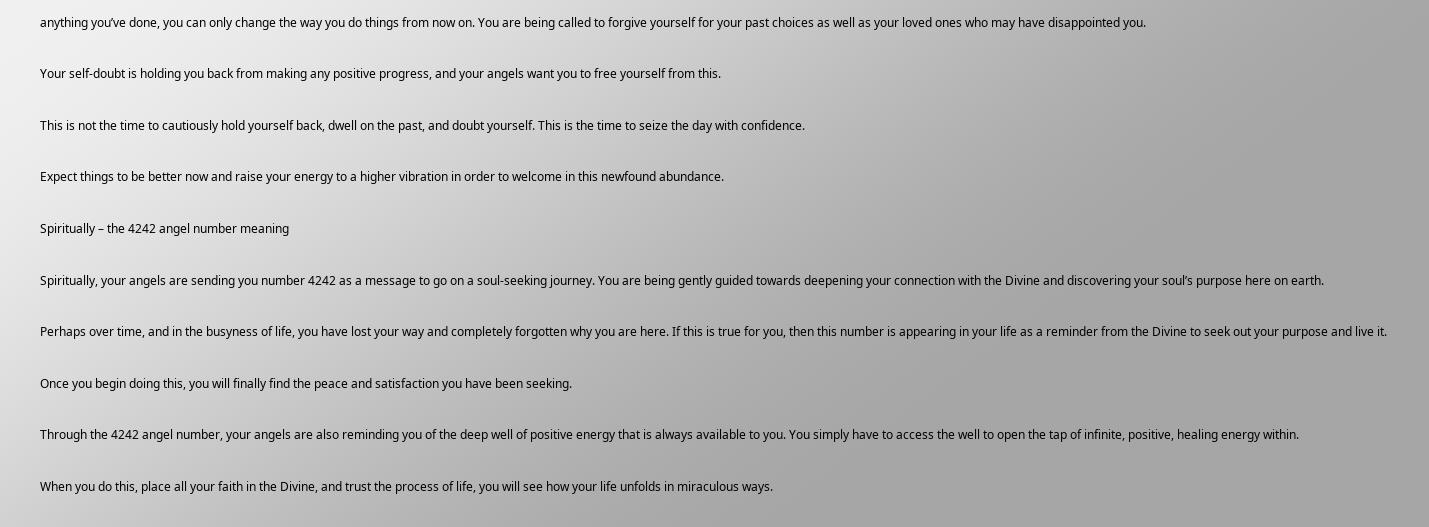anything you’ve done, you can only change the way you do things from now on. You are being called to forgive yourself for your past choices as well as your loved ones who may have disappointed you.

Your self-doubt is holding you back from making any positive progress, and your angels want you to free yourself from this.

This is not the time to cautiously hold yourself back, dwell on the past, and doubt yourself. This is the time to seize the day with confidence.

Expect things to be better now and raise your energy to a higher vibration in order to welcome in this newfound abundance.

Spiritually – the 4242 angel number meaning

Spiritually, your angels are sending you number 4242 as a message to go on a soul-seeking journey. You are being gently guided towards deepening your connection with the Divine and discovering your soul’s purpose here on earth.

Perhaps over time, and in the busyness of life, you have lost your way and completely forgotten why you are here. If this is true for you, then this number is appearing in your life as a reminder from the Divine to seek out your purpose and live it.

Once you begin doing this, you will finally find the peace and satisfaction you have been seeking.

Through the 4242 angel number, your angels are also reminding you of the deep well of positive energy that is always available to you. You simply have to access the well to open the tap of infinite, positive, healing energy within.

When you do this, place all your faith in the Divine, and trust the process of life, you will see how your life unfolds in miraculous ways.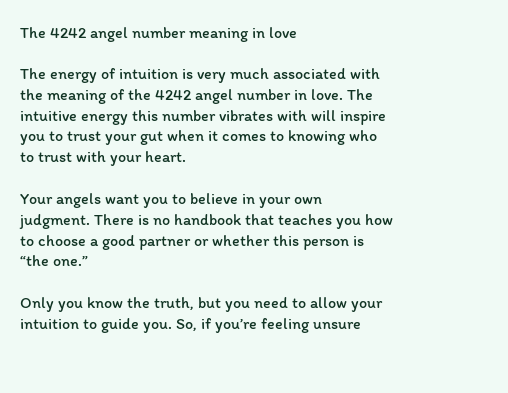The 4242 angel number meaning in love

The energy of intuition is very much associated with the meaning of the 4242 angel number in love. The intuitive energy this number vibrates with will inspire you to trust your gut when it comes to knowing who to trust with your heart.

Your angels want you to believe in your own judgment. There is no handbook that teaches you how to choose a good partner or whether this person is “the one.”

Only you know the truth, but you need to allow your intuition to guide you. So, if you’re feeling unsure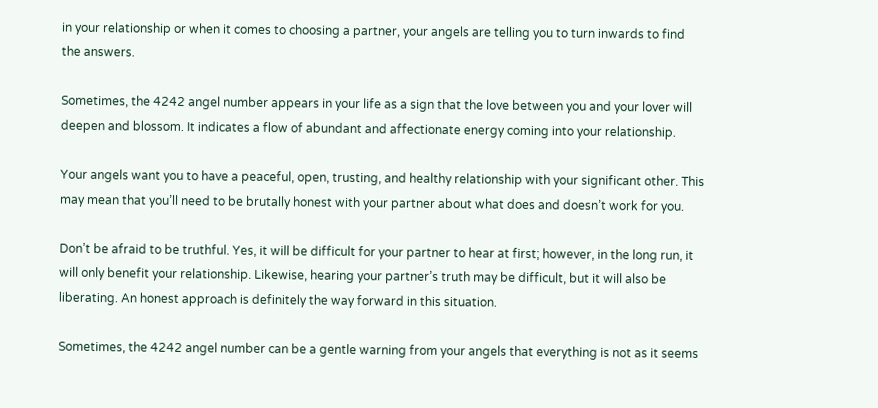in your relationship or when it comes to choosing a partner, your angels are telling you to turn inwards to find the answers.

Sometimes, the 4242 angel number appears in your life as a sign that the love between you and your lover will deepen and blossom. It indicates a flow of abundant and affectionate energy coming into your relationship.

Your angels want you to have a peaceful, open, trusting, and healthy relationship with your significant other. This may mean that you’ll need to be brutally honest with your partner about what does and doesn’t work for you.

Don’t be afraid to be truthful. Yes, it will be difficult for your partner to hear at first; however, in the long run, it will only benefit your relationship. Likewise, hearing your partner’s truth may be difficult, but it will also be liberating. An honest approach is definitely the way forward in this situation.

Sometimes, the 4242 angel number can be a gentle warning from your angels that everything is not as it seems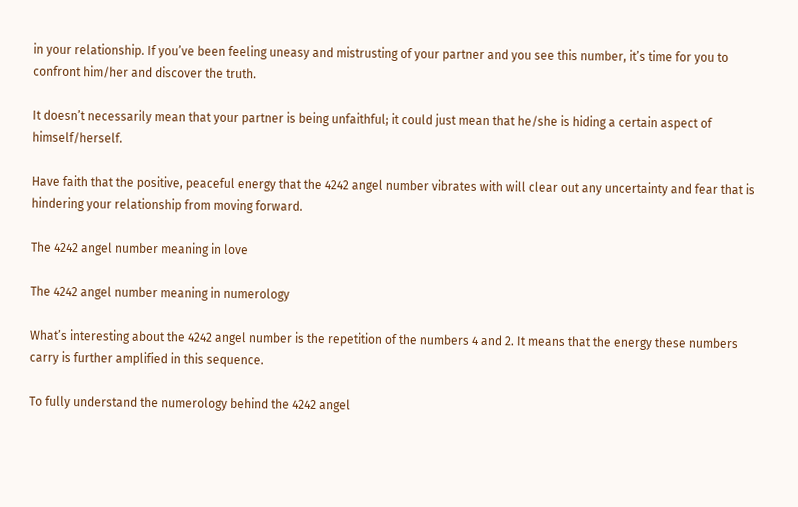in your relationship. If you’ve been feeling uneasy and mistrusting of your partner and you see this number, it’s time for you to confront him/her and discover the truth.

It doesn’t necessarily mean that your partner is being unfaithful; it could just mean that he/she is hiding a certain aspect of himself/herself.

Have faith that the positive, peaceful energy that the 4242 angel number vibrates with will clear out any uncertainty and fear that is hindering your relationship from moving forward.

The 4242 angel number meaning in love

The 4242 angel number meaning in numerology

What’s interesting about the 4242 angel number is the repetition of the numbers 4 and 2. It means that the energy these numbers carry is further amplified in this sequence.

To fully understand the numerology behind the 4242 angel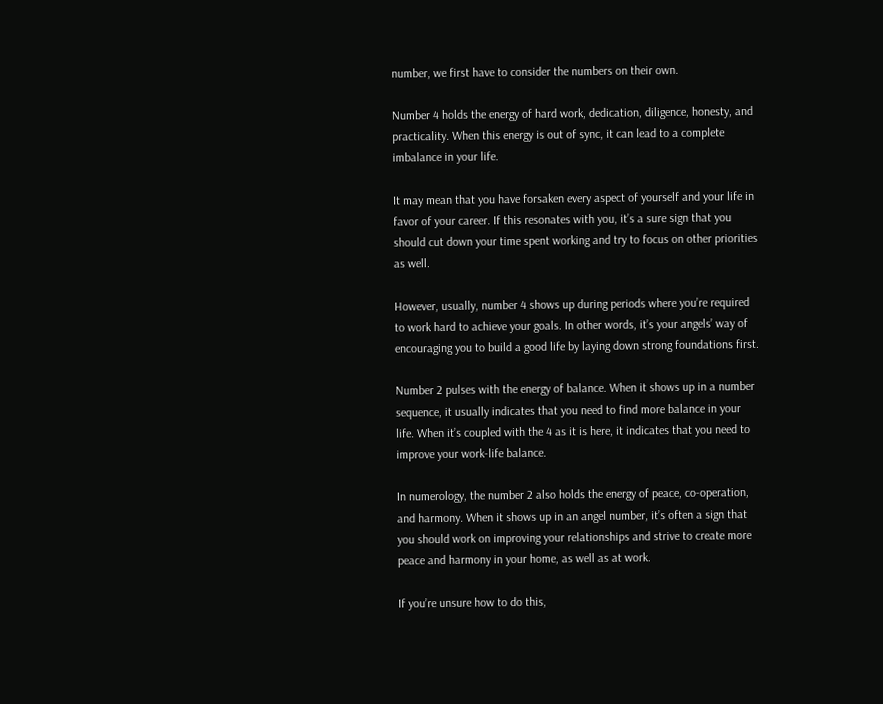number, we first have to consider the numbers on their own.

Number 4 holds the energy of hard work, dedication, diligence, honesty, and practicality. When this energy is out of sync, it can lead to a complete imbalance in your life.

It may mean that you have forsaken every aspect of yourself and your life in favor of your career. If this resonates with you, it’s a sure sign that you should cut down your time spent working and try to focus on other priorities as well.

However, usually, number 4 shows up during periods where you’re required to work hard to achieve your goals. In other words, it’s your angels’ way of encouraging you to build a good life by laying down strong foundations first.

Number 2 pulses with the energy of balance. When it shows up in a number sequence, it usually indicates that you need to find more balance in your life. When it’s coupled with the 4 as it is here, it indicates that you need to improve your work-life balance.

In numerology, the number 2 also holds the energy of peace, co-operation, and harmony. When it shows up in an angel number, it’s often a sign that you should work on improving your relationships and strive to create more peace and harmony in your home, as well as at work.

If you’re unsure how to do this,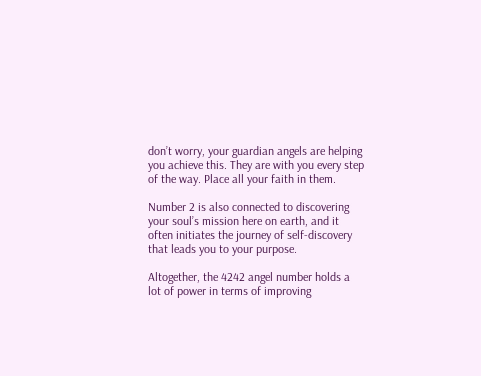don’t worry, your guardian angels are helping you achieve this. They are with you every step of the way. Place all your faith in them.

Number 2 is also connected to discovering your soul’s mission here on earth, and it often initiates the journey of self-discovery that leads you to your purpose.

Altogether, the 4242 angel number holds a lot of power in terms of improving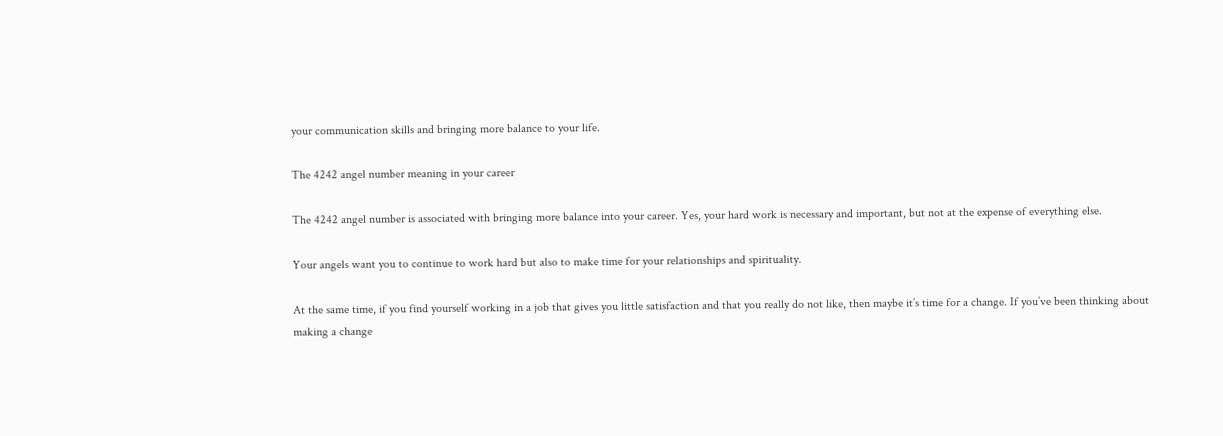your communication skills and bringing more balance to your life.

The 4242 angel number meaning in your career

The 4242 angel number is associated with bringing more balance into your career. Yes, your hard work is necessary and important, but not at the expense of everything else.

Your angels want you to continue to work hard but also to make time for your relationships and spirituality.

At the same time, if you find yourself working in a job that gives you little satisfaction and that you really do not like, then maybe it’s time for a change. If you’ve been thinking about making a change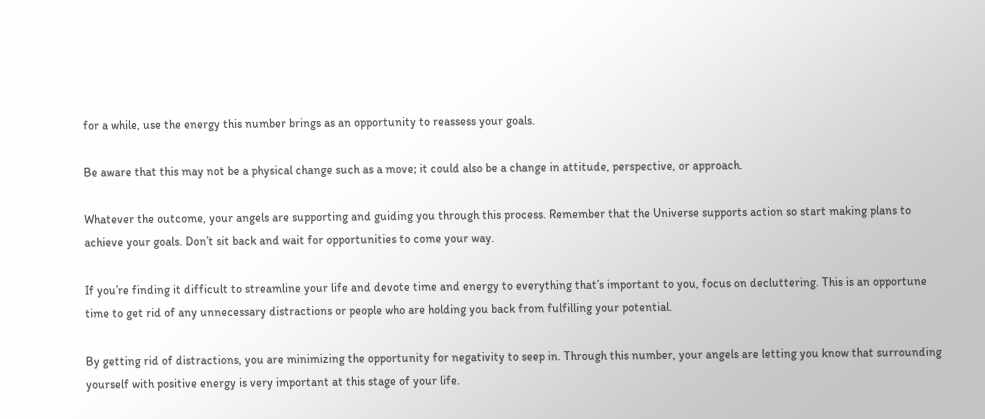for a while, use the energy this number brings as an opportunity to reassess your goals.

Be aware that this may not be a physical change such as a move; it could also be a change in attitude, perspective, or approach.

Whatever the outcome, your angels are supporting and guiding you through this process. Remember that the Universe supports action so start making plans to achieve your goals. Don’t sit back and wait for opportunities to come your way.

If you’re finding it difficult to streamline your life and devote time and energy to everything that’s important to you, focus on decluttering. This is an opportune time to get rid of any unnecessary distractions or people who are holding you back from fulfilling your potential.

By getting rid of distractions, you are minimizing the opportunity for negativity to seep in. Through this number, your angels are letting you know that surrounding yourself with positive energy is very important at this stage of your life.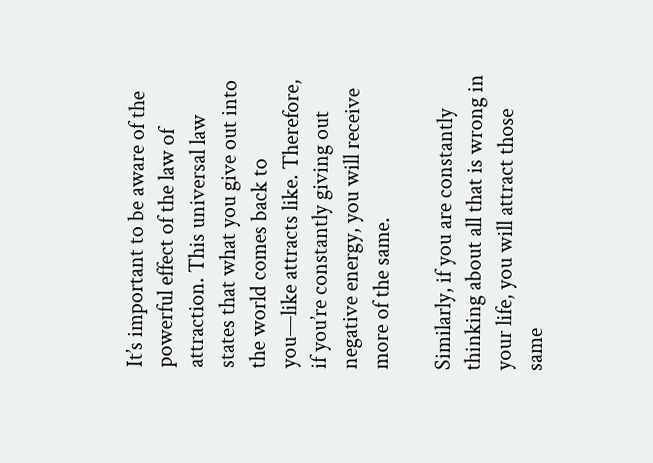It’s important to be aware of the powerful effect of the law of attraction. This universal law states that what you give out into the world comes back to you—like attracts like. Therefore, if you’re constantly giving out negative energy, you will receive more of the same.

Similarly, if you are constantly thinking about all that is wrong in your life, you will attract those same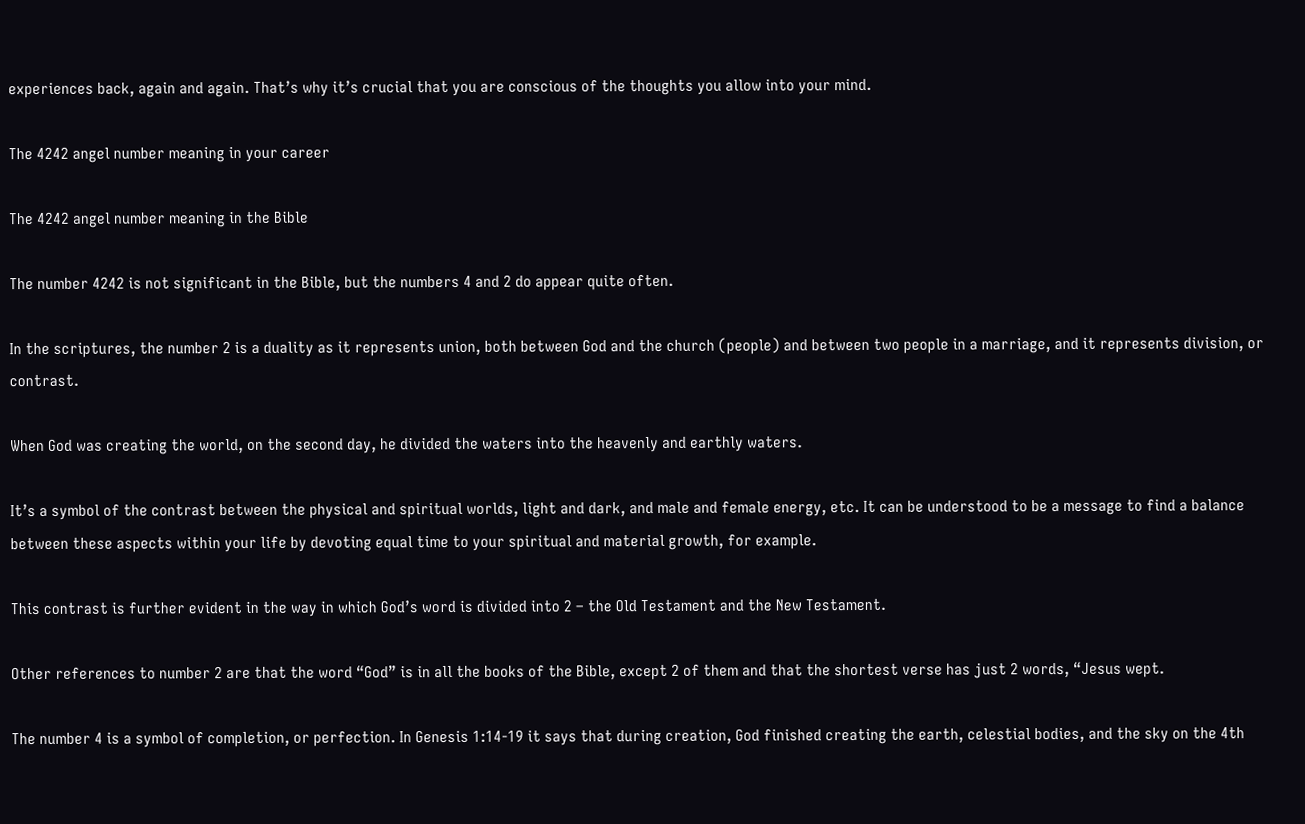experiences back, again and again. That’s why it’s crucial that you are conscious of the thoughts you allow into your mind.

The 4242 angel number meaning in your career

The 4242 angel number meaning in the Bible

The number 4242 is not significant in the Bible, but the numbers 4 and 2 do appear quite often.

In the scriptures, the number 2 is a duality as it represents union, both between God and the church (people) and between two people in a marriage, and it represents division, or contrast.

When God was creating the world, on the second day, he divided the waters into the heavenly and earthly waters.

It’s a symbol of the contrast between the physical and spiritual worlds, light and dark, and male and female energy, etc. It can be understood to be a message to find a balance between these aspects within your life by devoting equal time to your spiritual and material growth, for example.

This contrast is further evident in the way in which God’s word is divided into 2 – the Old Testament and the New Testament.

Other references to number 2 are that the word “God” is in all the books of the Bible, except 2 of them and that the shortest verse has just 2 words, “Jesus wept.

The number 4 is a symbol of completion, or perfection. In Genesis 1:14-19 it says that during creation, God finished creating the earth, celestial bodies, and the sky on the 4th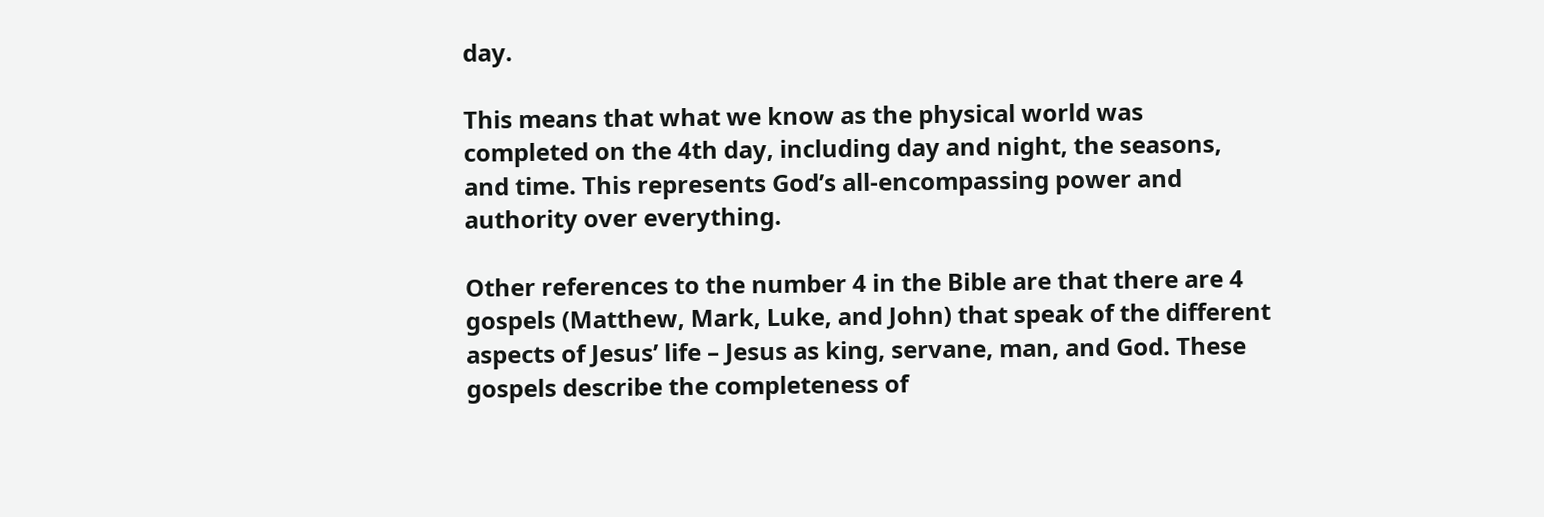day.

This means that what we know as the physical world was completed on the 4th day, including day and night, the seasons, and time. This represents God’s all-encompassing power and authority over everything.

Other references to the number 4 in the Bible are that there are 4 gospels (Matthew, Mark, Luke, and John) that speak of the different aspects of Jesus’ life – Jesus as king, servane, man, and God. These gospels describe the completeness of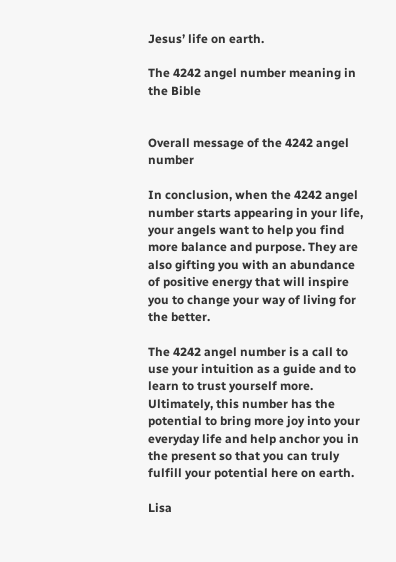Jesus’ life on earth.

The 4242 angel number meaning in the Bible


Overall message of the 4242 angel number

In conclusion, when the 4242 angel number starts appearing in your life, your angels want to help you find more balance and purpose. They are also gifting you with an abundance of positive energy that will inspire you to change your way of living for the better.

The 4242 angel number is a call to use your intuition as a guide and to learn to trust yourself more. Ultimately, this number has the potential to bring more joy into your everyday life and help anchor you in the present so that you can truly fulfill your potential here on earth.

Lisa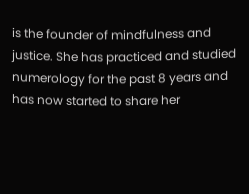is the founder of mindfulness and justice. She has practiced and studied numerology for the past 8 years and has now started to share her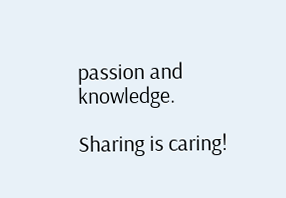passion and knowledge.

Sharing is caring!